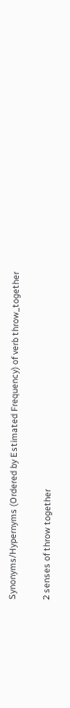Synonyms/Hypernyms (Ordered by Estimated Frequency) of verb throw_together

2 senses of throw together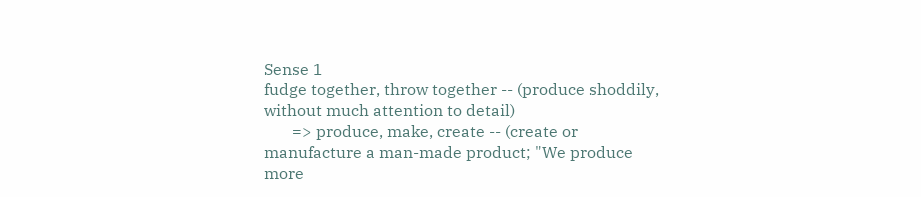Sense 1
fudge together, throw together -- (produce shoddily, without much attention to detail)
       => produce, make, create -- (create or manufacture a man-made product; "We produce more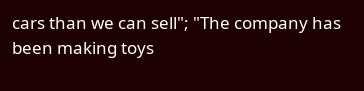cars than we can sell"; "The company has been making toys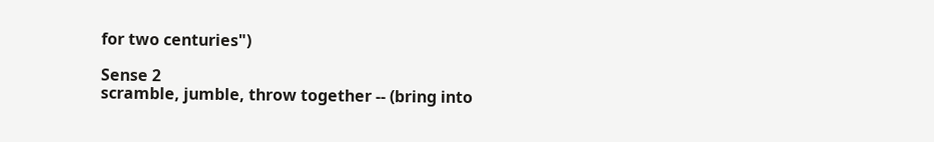for two centuries")

Sense 2
scramble, jumble, throw together -- (bring into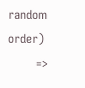random order)
       =>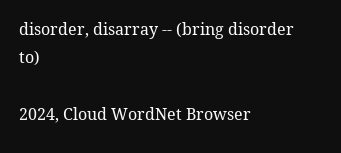disorder, disarray -- (bring disorder to)

2024, Cloud WordNet Browser